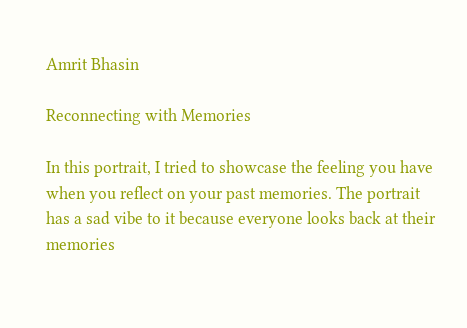Amrit Bhasin

Reconnecting with Memories

In this portrait, I tried to showcase the feeling you have when you reflect on your past memories. The portrait has a sad vibe to it because everyone looks back at their memories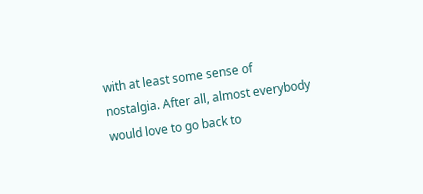with at least some sense of nostalgia. After all, almost everybody would love to go back to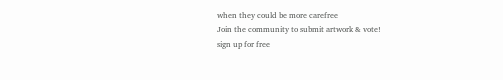when they could be more carefree
Join the community to submit artwork & vote!
sign up for free